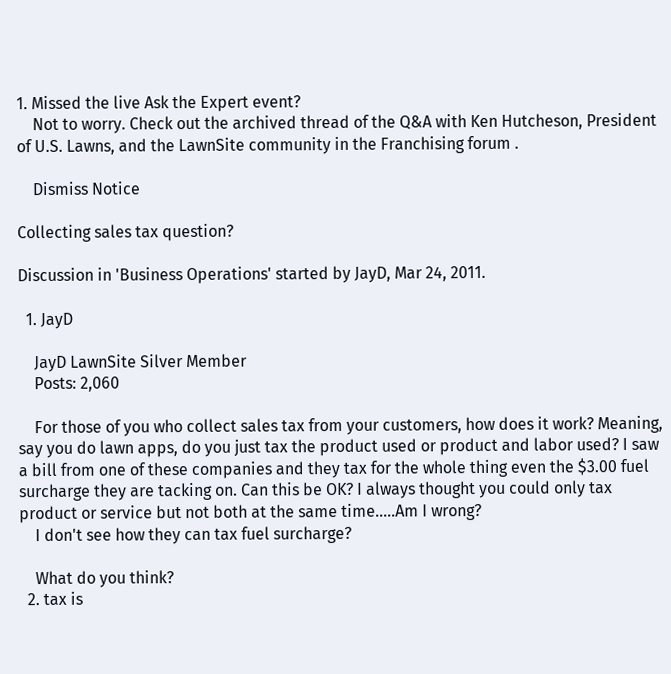1. Missed the live Ask the Expert event?
    Not to worry. Check out the archived thread of the Q&A with Ken Hutcheson, President of U.S. Lawns, and the LawnSite community in the Franchising forum .

    Dismiss Notice

Collecting sales tax question?

Discussion in 'Business Operations' started by JayD, Mar 24, 2011.

  1. JayD

    JayD LawnSite Silver Member
    Posts: 2,060

    For those of you who collect sales tax from your customers, how does it work? Meaning, say you do lawn apps, do you just tax the product used or product and labor used? I saw a bill from one of these companies and they tax for the whole thing even the $3.00 fuel surcharge they are tacking on. Can this be OK? I always thought you could only tax product or service but not both at the same time.....Am I wrong?
    I don't see how they can tax fuel surcharge?

    What do you think?
  2. tax is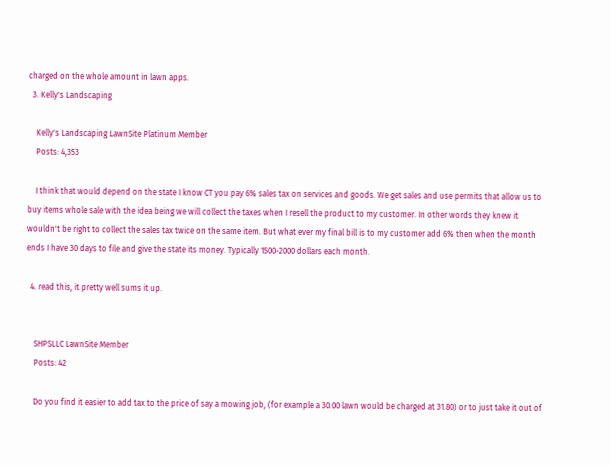charged on the whole amount in lawn apps.
  3. Kelly's Landscaping

    Kelly's Landscaping LawnSite Platinum Member
    Posts: 4,353

    I think that would depend on the state I know CT you pay 6% sales tax on services and goods. We get sales and use permits that allow us to buy items whole sale with the idea being we will collect the taxes when I resell the product to my customer. In other words they knew it wouldn't be right to collect the sales tax twice on the same item. But what ever my final bill is to my customer add 6% then when the month ends I have 30 days to file and give the state its money. Typically 1500-2000 dollars each month.

  4. read this, it pretty well sums it up.


    SHPSLLC LawnSite Member
    Posts: 42

    Do you find it easier to add tax to the price of say a mowing job, (for example a 30.00 lawn would be charged at 31.80) or to just take it out of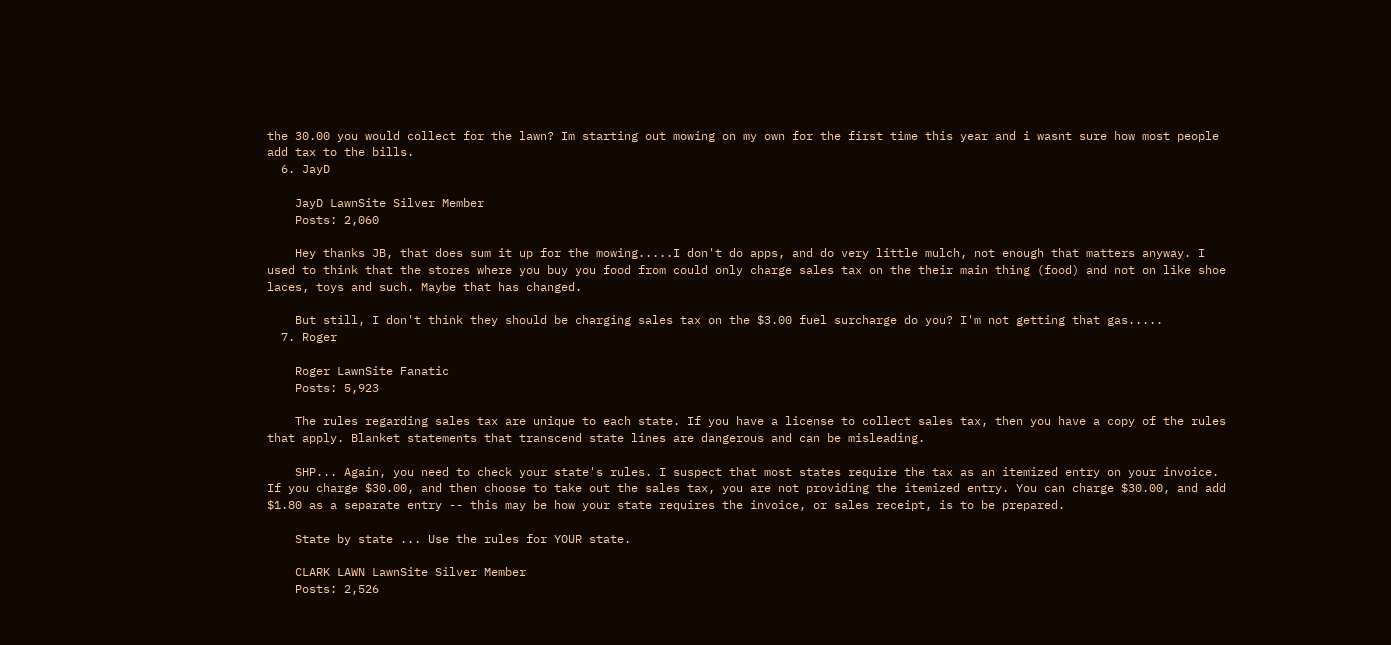the 30.00 you would collect for the lawn? Im starting out mowing on my own for the first time this year and i wasnt sure how most people add tax to the bills.
  6. JayD

    JayD LawnSite Silver Member
    Posts: 2,060

    Hey thanks JB, that does sum it up for the mowing.....I don't do apps, and do very little mulch, not enough that matters anyway. I used to think that the stores where you buy you food from could only charge sales tax on the their main thing (food) and not on like shoe laces, toys and such. Maybe that has changed.

    But still, I don't think they should be charging sales tax on the $3.00 fuel surcharge do you? I'm not getting that gas.....
  7. Roger

    Roger LawnSite Fanatic
    Posts: 5,923

    The rules regarding sales tax are unique to each state. If you have a license to collect sales tax, then you have a copy of the rules that apply. Blanket statements that transcend state lines are dangerous and can be misleading.

    SHP... Again, you need to check your state's rules. I suspect that most states require the tax as an itemized entry on your invoice. If you charge $30.00, and then choose to take out the sales tax, you are not providing the itemized entry. You can charge $30.00, and add $1.80 as a separate entry -- this may be how your state requires the invoice, or sales receipt, is to be prepared.

    State by state ... Use the rules for YOUR state.

    CLARK LAWN LawnSite Silver Member
    Posts: 2,526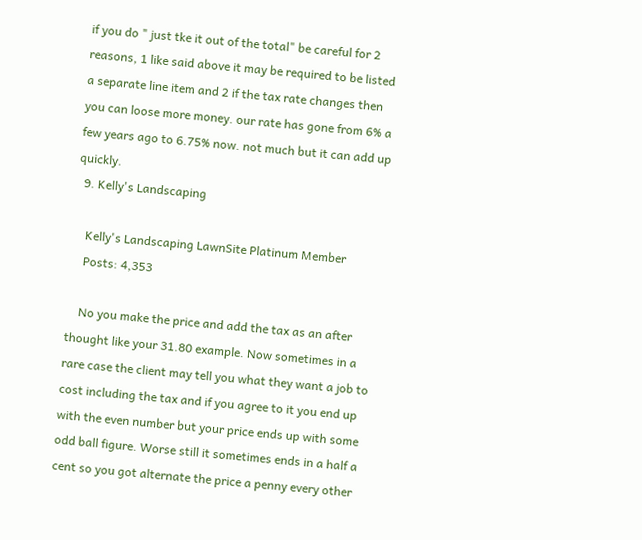if you do " just tke it out of the total" be careful for 2 reasons, 1 like said above it may be required to be listed a separate line item and 2 if the tax rate changes then you can loose more money. our rate has gone from 6% a few years ago to 6.75% now. not much but it can add up quickly.
  9. Kelly's Landscaping

    Kelly's Landscaping LawnSite Platinum Member
    Posts: 4,353

    No you make the price and add the tax as an after thought like your 31.80 example. Now sometimes in a rare case the client may tell you what they want a job to cost including the tax and if you agree to it you end up with the even number but your price ends up with some odd ball figure. Worse still it sometimes ends in a half a cent so you got alternate the price a penny every other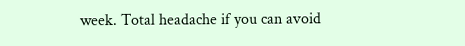week. Total headache if you can avoid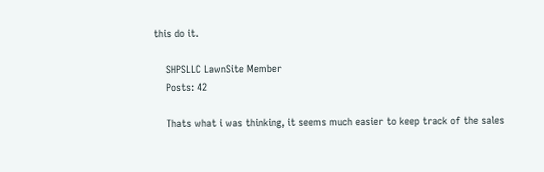this do it.

    SHPSLLC LawnSite Member
    Posts: 42

    Thats what i was thinking, it seems much easier to keep track of the sales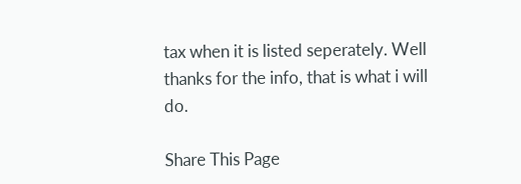tax when it is listed seperately. Well thanks for the info, that is what i will do.

Share This Page